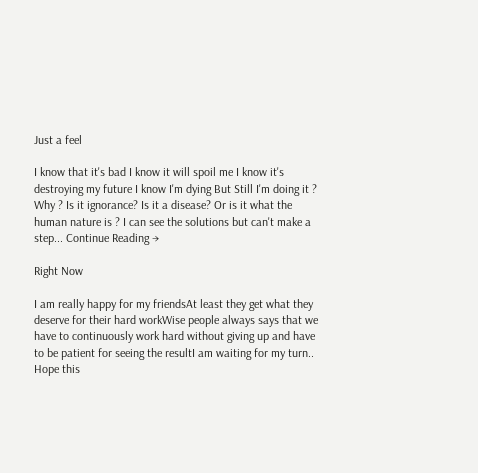Just a feel

I know that it's bad I know it will spoil me I know it's destroying my future I know I'm dying But Still I'm doing it ? Why ? Is it ignorance? Is it a disease? Or is it what the human nature is ? I can see the solutions but can't make a step... Continue Reading →

Right Now

I am really happy for my friendsAt least they get what they deserve for their hard workWise people always says that we have to continuously work hard without giving up and have to be patient for seeing the resultI am waiting for my turn.. Hope this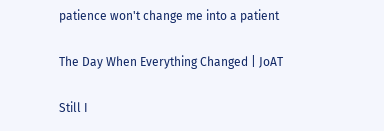patience won't change me into a patient

The Day When Everything Changed | JoAT

Still I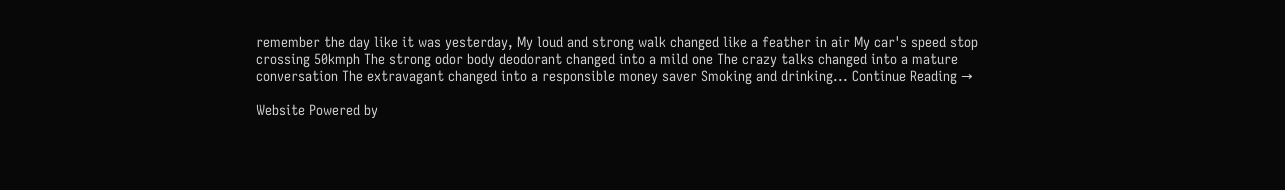remember the day like it was yesterday, My loud and strong walk changed like a feather in air My car's speed stop crossing 50kmph The strong odor body deodorant changed into a mild one The crazy talks changed into a mature conversation The extravagant changed into a responsible money saver Smoking and drinking... Continue Reading →

Website Powered by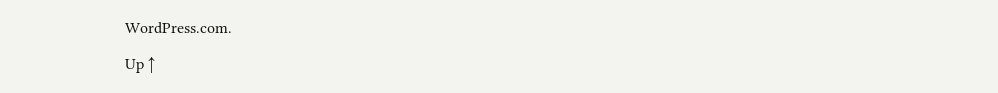WordPress.com.

Up ↑